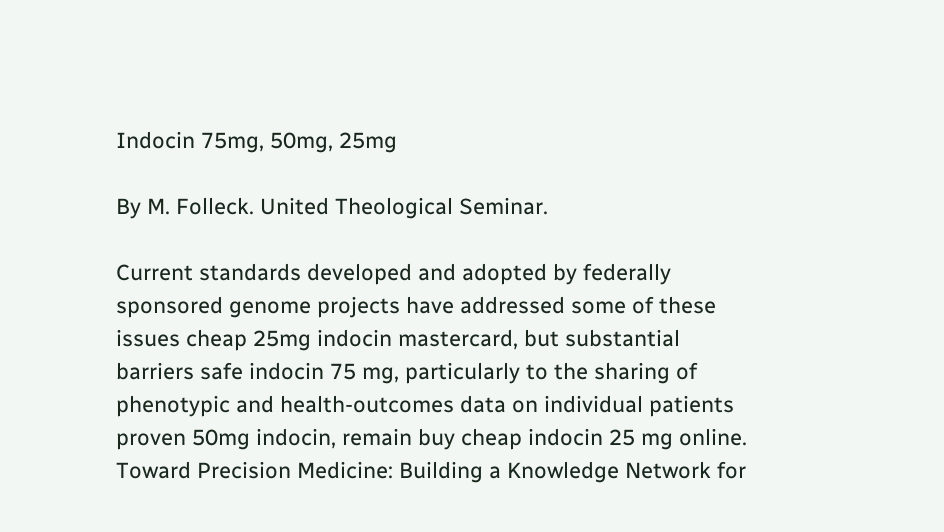Indocin 75mg, 50mg, 25mg

By M. Folleck. United Theological Seminar.

Current standards developed and adopted by federally sponsored genome projects have addressed some of these issues cheap 25mg indocin mastercard, but substantial barriers safe indocin 75 mg, particularly to the sharing of phenotypic and health-outcomes data on individual patients proven 50mg indocin, remain buy cheap indocin 25 mg online. Toward Precision Medicine: Building a Knowledge Network for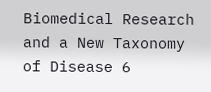Biomedical Research and a New Taxonomy of Disease 6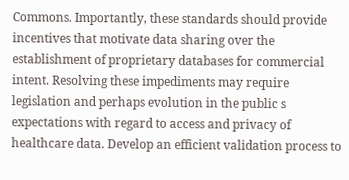Commons. Importantly, these standards should provide incentives that motivate data sharing over the establishment of proprietary databases for commercial intent. Resolving these impediments may require legislation and perhaps evolution in the public s expectations with regard to access and privacy of healthcare data. Develop an efficient validation process to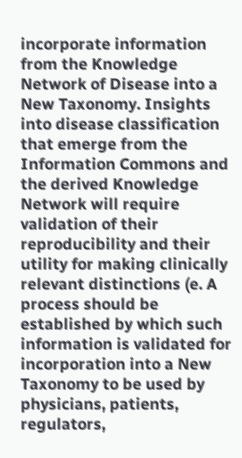incorporate information from the Knowledge Network of Disease into a New Taxonomy. Insights into disease classification that emerge from the Information Commons and the derived Knowledge Network will require validation of their reproducibility and their utility for making clinically relevant distinctions (e. A process should be established by which such information is validated for incorporation into a New Taxonomy to be used by physicians, patients, regulators,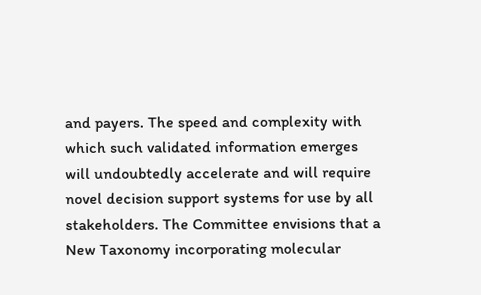and payers. The speed and complexity with which such validated information emerges will undoubtedly accelerate and will require novel decision support systems for use by all stakeholders. The Committee envisions that a New Taxonomy incorporating molecular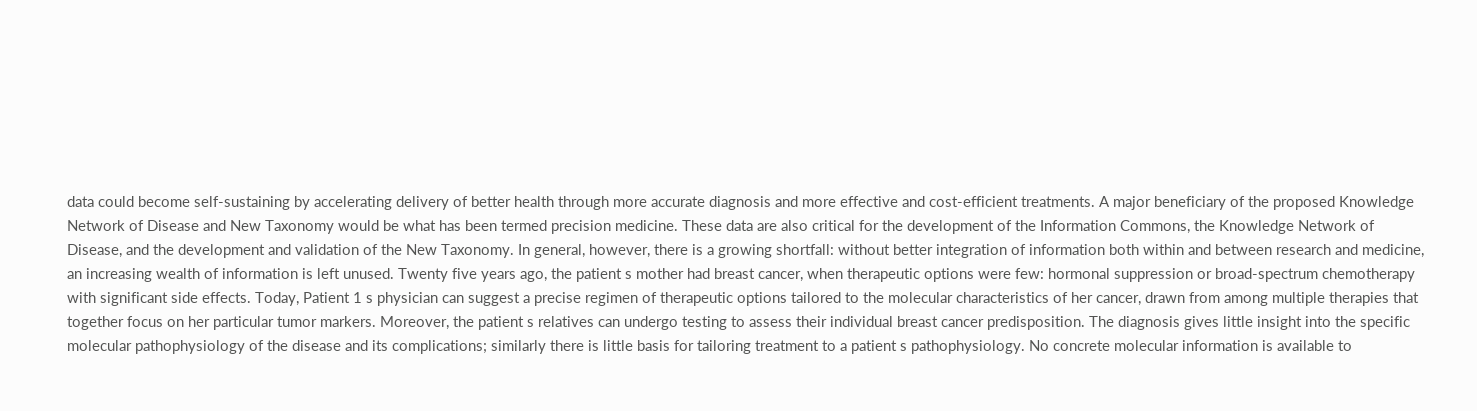data could become self-sustaining by accelerating delivery of better health through more accurate diagnosis and more effective and cost-efficient treatments. A major beneficiary of the proposed Knowledge Network of Disease and New Taxonomy would be what has been termed precision medicine. These data are also critical for the development of the Information Commons, the Knowledge Network of Disease, and the development and validation of the New Taxonomy. In general, however, there is a growing shortfall: without better integration of information both within and between research and medicine, an increasing wealth of information is left unused. Twenty five years ago, the patient s mother had breast cancer, when therapeutic options were few: hormonal suppression or broad-spectrum chemotherapy with significant side effects. Today, Patient 1 s physician can suggest a precise regimen of therapeutic options tailored to the molecular characteristics of her cancer, drawn from among multiple therapies that together focus on her particular tumor markers. Moreover, the patient s relatives can undergo testing to assess their individual breast cancer predisposition. The diagnosis gives little insight into the specific molecular pathophysiology of the disease and its complications; similarly there is little basis for tailoring treatment to a patient s pathophysiology. No concrete molecular information is available to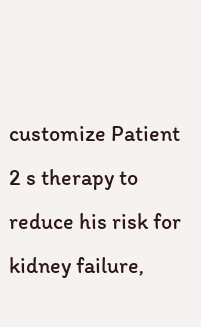customize Patient 2 s therapy to reduce his risk for kidney failure,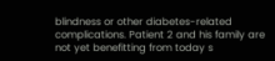blindness or other diabetes-related complications. Patient 2 and his family are not yet benefitting from today s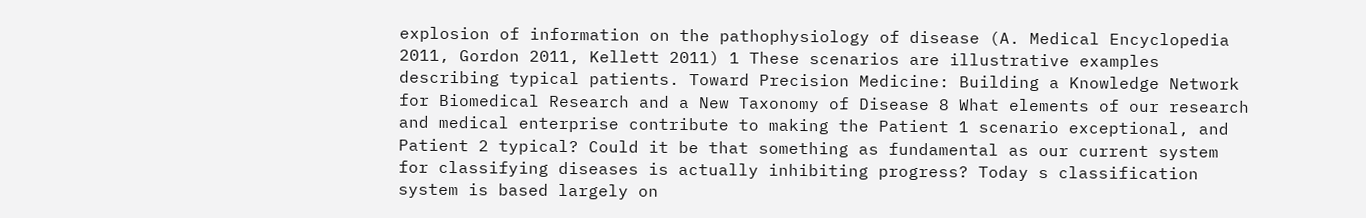explosion of information on the pathophysiology of disease (A. Medical Encyclopedia 2011, Gordon 2011, Kellett 2011) 1 These scenarios are illustrative examples describing typical patients. Toward Precision Medicine: Building a Knowledge Network for Biomedical Research and a New Taxonomy of Disease 8 What elements of our research and medical enterprise contribute to making the Patient 1 scenario exceptional, and Patient 2 typical? Could it be that something as fundamental as our current system for classifying diseases is actually inhibiting progress? Today s classification system is based largely on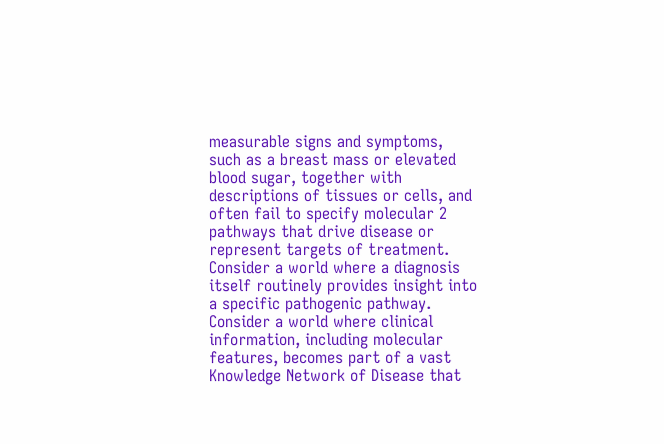measurable signs and symptoms, such as a breast mass or elevated blood sugar, together with descriptions of tissues or cells, and often fail to specify molecular 2 pathways that drive disease or represent targets of treatment. Consider a world where a diagnosis itself routinely provides insight into a specific pathogenic pathway. Consider a world where clinical information, including molecular features, becomes part of a vast Knowledge Network of Disease that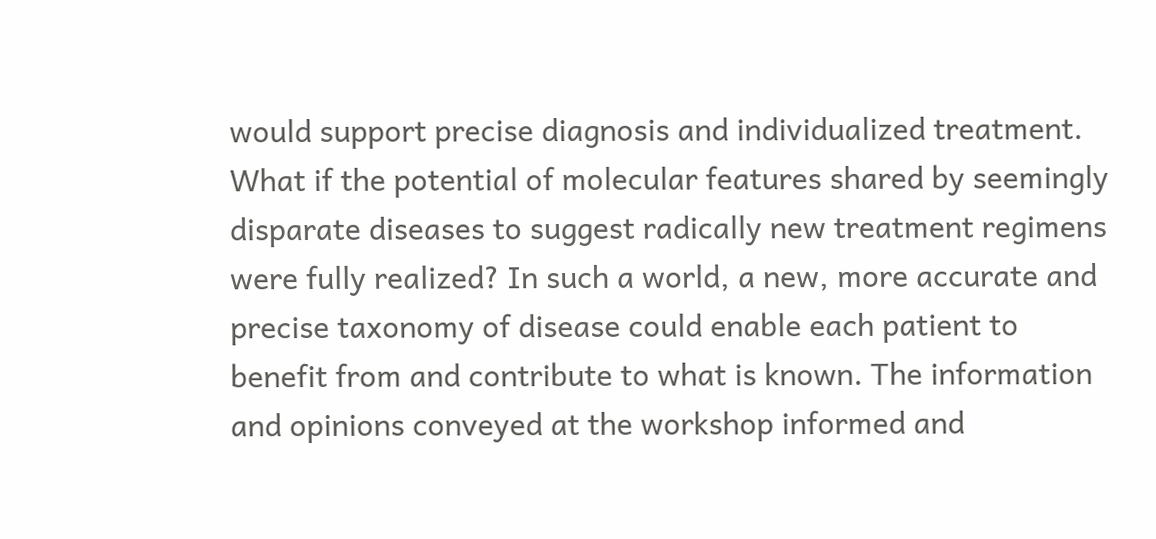would support precise diagnosis and individualized treatment. What if the potential of molecular features shared by seemingly disparate diseases to suggest radically new treatment regimens were fully realized? In such a world, a new, more accurate and precise taxonomy of disease could enable each patient to benefit from and contribute to what is known. The information and opinions conveyed at the workshop informed and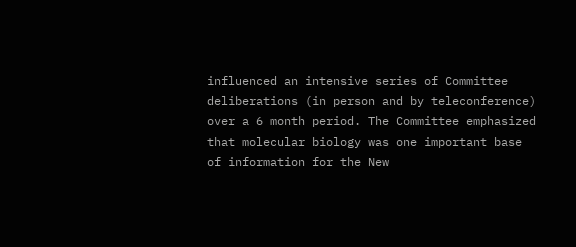influenced an intensive series of Committee deliberations (in person and by teleconference) over a 6 month period. The Committee emphasized that molecular biology was one important base of information for the New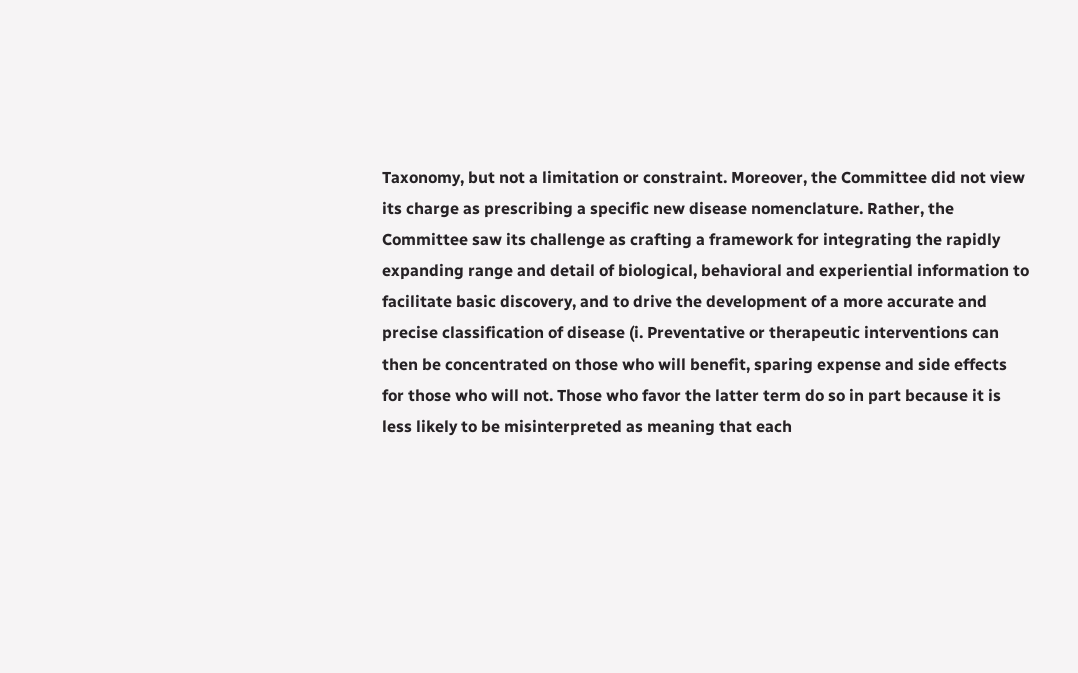Taxonomy, but not a limitation or constraint. Moreover, the Committee did not view its charge as prescribing a specific new disease nomenclature. Rather, the Committee saw its challenge as crafting a framework for integrating the rapidly expanding range and detail of biological, behavioral and experiential information to facilitate basic discovery, and to drive the development of a more accurate and precise classification of disease (i. Preventative or therapeutic interventions can then be concentrated on those who will benefit, sparing expense and side effects for those who will not. Those who favor the latter term do so in part because it is less likely to be misinterpreted as meaning that each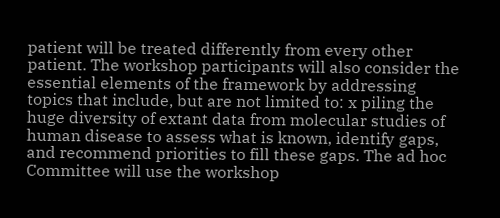patient will be treated differently from every other patient. The workshop participants will also consider the essential elements of the framework by addressing topics that include, but are not limited to: x piling the huge diversity of extant data from molecular studies of human disease to assess what is known, identify gaps, and recommend priorities to fill these gaps. The ad hoc Committee will use the workshop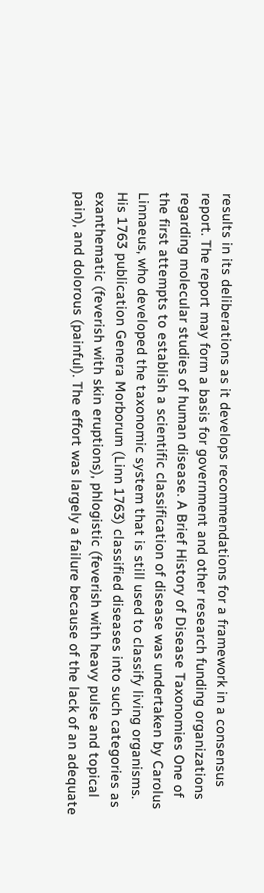results in its deliberations as it develops recommendations for a framework in a consensus report. The report may form a basis for government and other research funding organizations regarding molecular studies of human disease. A Brief History of Disease Taxonomies One of the first attempts to establish a scientific classification of disease was undertaken by Carolus Linnaeus, who developed the taxonomic system that is still used to classify living organisms. His 1763 publication Genera Morborum (Linn 1763) classified diseases into such categories as exanthematic (feverish with skin eruptions), phlogistic (feverish with heavy pulse and topical pain), and dolorous (painful). The effort was largely a failure because of the lack of an adequate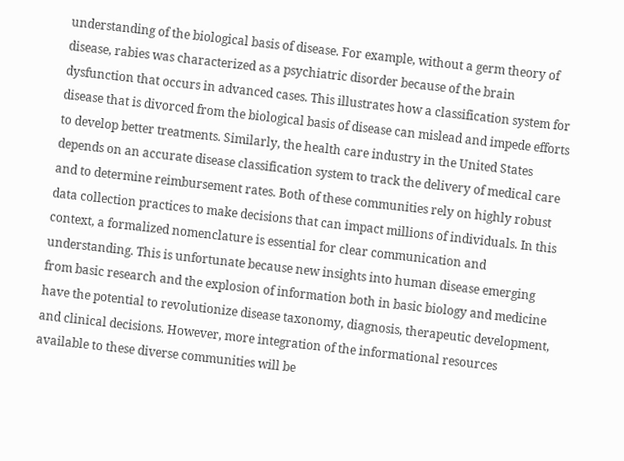understanding of the biological basis of disease. For example, without a germ theory of disease, rabies was characterized as a psychiatric disorder because of the brain dysfunction that occurs in advanced cases. This illustrates how a classification system for disease that is divorced from the biological basis of disease can mislead and impede efforts to develop better treatments. Similarly, the health care industry in the United States depends on an accurate disease classification system to track the delivery of medical care and to determine reimbursement rates. Both of these communities rely on highly robust data collection practices to make decisions that can impact millions of individuals. In this context, a formalized nomenclature is essential for clear communication and understanding. This is unfortunate because new insights into human disease emerging from basic research and the explosion of information both in basic biology and medicine have the potential to revolutionize disease taxonomy, diagnosis, therapeutic development, and clinical decisions. However, more integration of the informational resources available to these diverse communities will be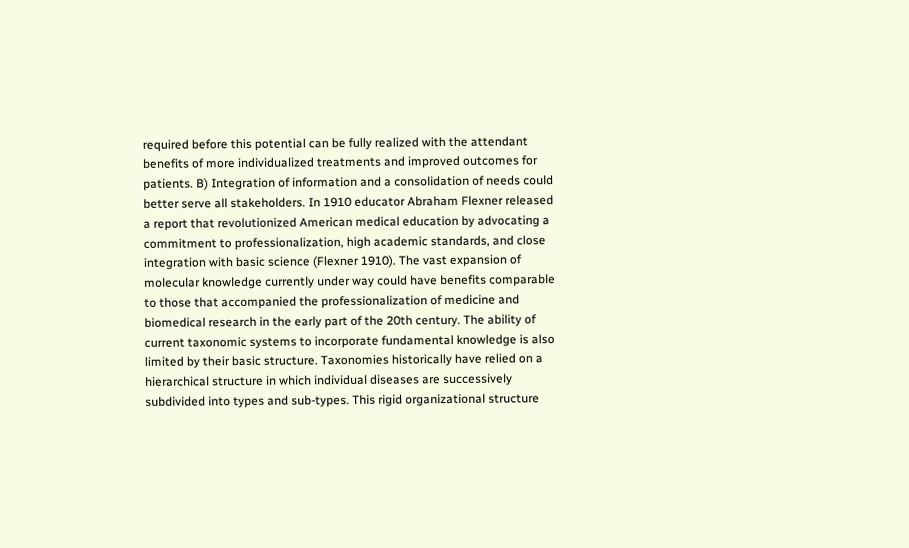required before this potential can be fully realized with the attendant benefits of more individualized treatments and improved outcomes for patients. B) Integration of information and a consolidation of needs could better serve all stakeholders. In 1910 educator Abraham Flexner released a report that revolutionized American medical education by advocating a commitment to professionalization, high academic standards, and close integration with basic science (Flexner 1910). The vast expansion of molecular knowledge currently under way could have benefits comparable to those that accompanied the professionalization of medicine and biomedical research in the early part of the 20th century. The ability of current taxonomic systems to incorporate fundamental knowledge is also limited by their basic structure. Taxonomies historically have relied on a hierarchical structure in which individual diseases are successively subdivided into types and sub-types. This rigid organizational structure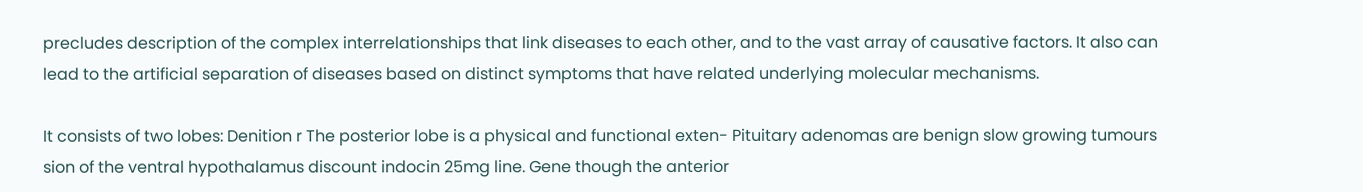precludes description of the complex interrelationships that link diseases to each other, and to the vast array of causative factors. It also can lead to the artificial separation of diseases based on distinct symptoms that have related underlying molecular mechanisms.

It consists of two lobes: Denition r The posterior lobe is a physical and functional exten- Pituitary adenomas are benign slow growing tumours sion of the ventral hypothalamus discount indocin 25mg line. Gene though the anterior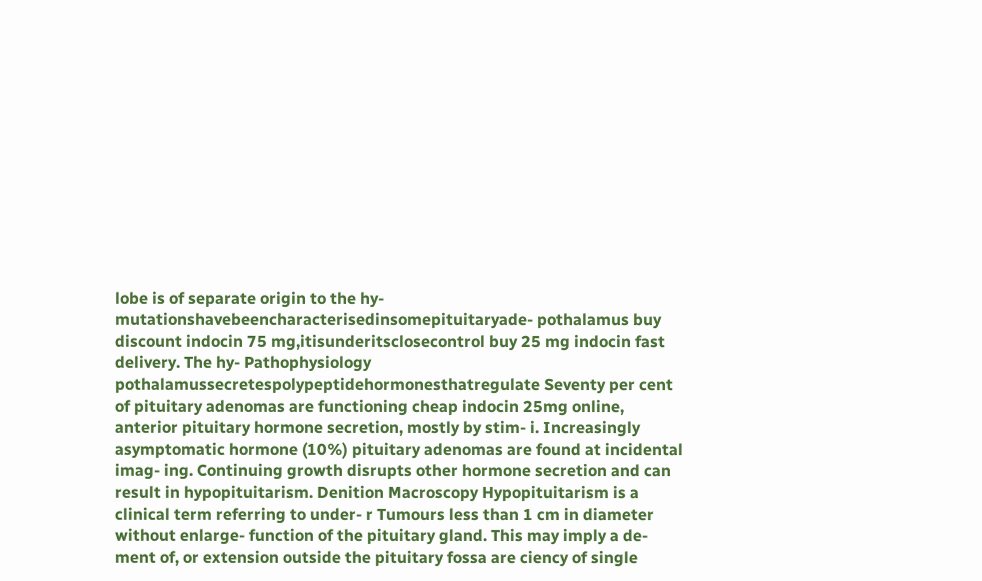lobe is of separate origin to the hy- mutationshavebeencharacterisedinsomepituitaryade- pothalamus buy discount indocin 75 mg,itisunderitsclosecontrol buy 25 mg indocin fast delivery. The hy- Pathophysiology pothalamussecretespolypeptidehormonesthatregulate Seventy per cent of pituitary adenomas are functioning cheap indocin 25mg online, anterior pituitary hormone secretion, mostly by stim- i. Increasingly asymptomatic hormone (10%) pituitary adenomas are found at incidental imag- ing. Continuing growth disrupts other hormone secretion and can result in hypopituitarism. Denition Macroscopy Hypopituitarism is a clinical term referring to under- r Tumours less than 1 cm in diameter without enlarge- function of the pituitary gland. This may imply a de- ment of, or extension outside the pituitary fossa are ciency of single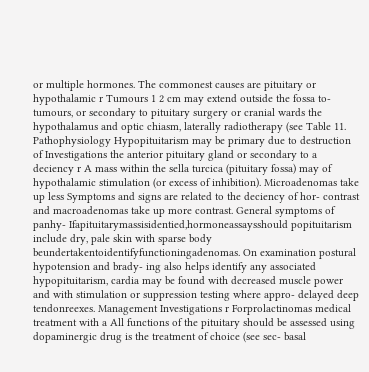or multiple hormones. The commonest causes are pituitary or hypothalamic r Tumours 1 2 cm may extend outside the fossa to- tumours, or secondary to pituitary surgery or cranial wards the hypothalamus and optic chiasm, laterally radiotherapy (see Table 11. Pathophysiology Hypopituitarism may be primary due to destruction of Investigations the anterior pituitary gland or secondary to a deciency r A mass within the sella turcica (pituitary fossa) may of hypothalamic stimulation (or excess of inhibition). Microadenomas take up less Symptoms and signs are related to the deciency of hor- contrast and macroadenomas take up more contrast. General symptoms of panhy- Ifapituitarymassisidentied,hormoneassaysshould popituitarism include dry, pale skin with sparse body beundertakentoidentifyfunctioningadenomas. On examination postural hypotension and brady- ing also helps identify any associated hypopituitarism, cardia may be found with decreased muscle power and with stimulation or suppression testing where appro- delayed deep tendonreexes. Management Investigations r Forprolactinomas medical treatment with a All functions of the pituitary should be assessed using dopaminergic drug is the treatment of choice (see sec- basal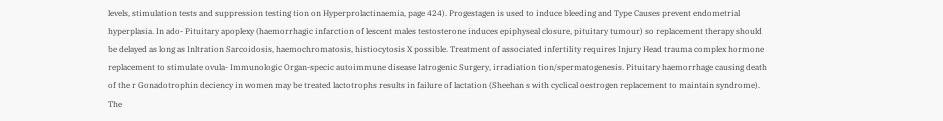levels, stimulation tests and suppression testing tion on Hyperprolactinaemia, page 424). Progestagen is used to induce bleeding and Type Causes prevent endometrial hyperplasia. In ado- Pituitary apoplexy (haemorrhagic infarction of lescent males testosterone induces epiphyseal closure, pituitary tumour) so replacement therapy should be delayed as long as Inltration Sarcoidosis, haemochromatosis, histiocytosis X possible. Treatment of associated infertility requires Injury Head trauma complex hormone replacement to stimulate ovula- Immunologic Organ-specic autoimmune disease Iatrogenic Surgery, irradiation tion/spermatogenesis. Pituitary haemorrhage causing death of the r Gonadotrophin deciency in women may be treated lactotrophs results in failure of lactation (Sheehan s with cyclical oestrogen replacement to maintain syndrome). The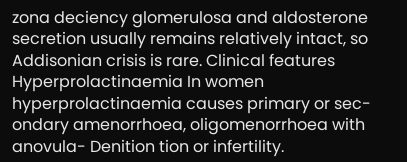zona deciency glomerulosa and aldosterone secretion usually remains relatively intact, so Addisonian crisis is rare. Clinical features Hyperprolactinaemia In women hyperprolactinaemia causes primary or sec- ondary amenorrhoea, oligomenorrhoea with anovula- Denition tion or infertility.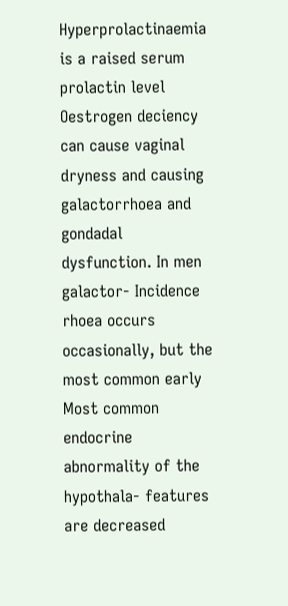Hyperprolactinaemia is a raised serum prolactin level Oestrogen deciency can cause vaginal dryness and causing galactorrhoea and gondadal dysfunction. In men galactor- Incidence rhoea occurs occasionally, but the most common early Most common endocrine abnormality of the hypothala- features are decreased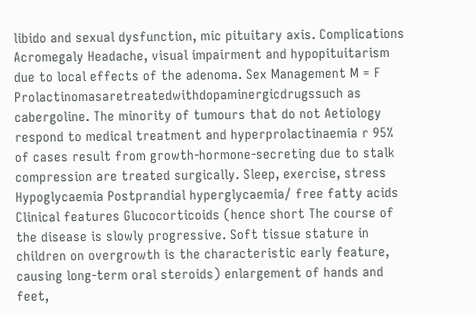libido and sexual dysfunction, mic pituitary axis. Complications Acromegaly Headache, visual impairment and hypopituitarism due to local effects of the adenoma. Sex Management M = F Prolactinomasaretreatedwithdopaminergicdrugssuch as cabergoline. The minority of tumours that do not Aetiology respond to medical treatment and hyperprolactinaemia r 95% of cases result from growth-hormone-secreting due to stalk compression are treated surgically. Sleep, exercise, stress Hypoglycaemia Postprandial hyperglycaemia/ free fatty acids Clinical features Glucocorticoids (hence short The course of the disease is slowly progressive. Soft tissue stature in children on overgrowth is the characteristic early feature, causing long-term oral steroids) enlargement of hands and feet,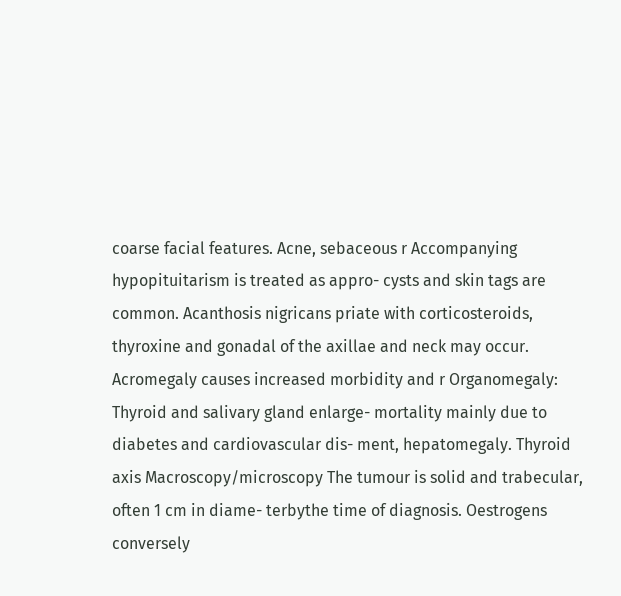coarse facial features. Acne, sebaceous r Accompanying hypopituitarism is treated as appro- cysts and skin tags are common. Acanthosis nigricans priate with corticosteroids, thyroxine and gonadal of the axillae and neck may occur. Acromegaly causes increased morbidity and r Organomegaly: Thyroid and salivary gland enlarge- mortality mainly due to diabetes and cardiovascular dis- ment, hepatomegaly. Thyroid axis Macroscopy/microscopy The tumour is solid and trabecular, often 1 cm in diame- terbythe time of diagnosis. Oestrogens conversely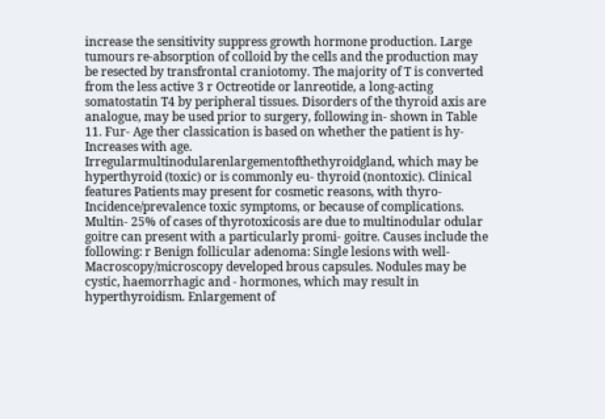increase the sensitivity suppress growth hormone production. Large tumours re-absorption of colloid by the cells and the production may be resected by transfrontal craniotomy. The majority of T is converted from the less active 3 r Octreotide or lanreotide, a long-acting somatostatin T4 by peripheral tissues. Disorders of the thyroid axis are analogue, may be used prior to surgery, following in- shown in Table 11. Fur- Age ther classication is based on whether the patient is hy- Increases with age. Irregularmultinodularenlargementofthethyroidgland, which may be hyperthyroid (toxic) or is commonly eu- thyroid (nontoxic). Clinical features Patients may present for cosmetic reasons, with thyro- Incidence/prevalence toxic symptoms, or because of complications. Multin- 25% of cases of thyrotoxicosis are due to multinodular odular goitre can present with a particularly promi- goitre. Causes include the following: r Benign follicular adenoma: Single lesions with well- Macroscopy/microscopy developed brous capsules. Nodules may be cystic, haemorrhagic and - hormones, which may result in hyperthyroidism. Enlargement of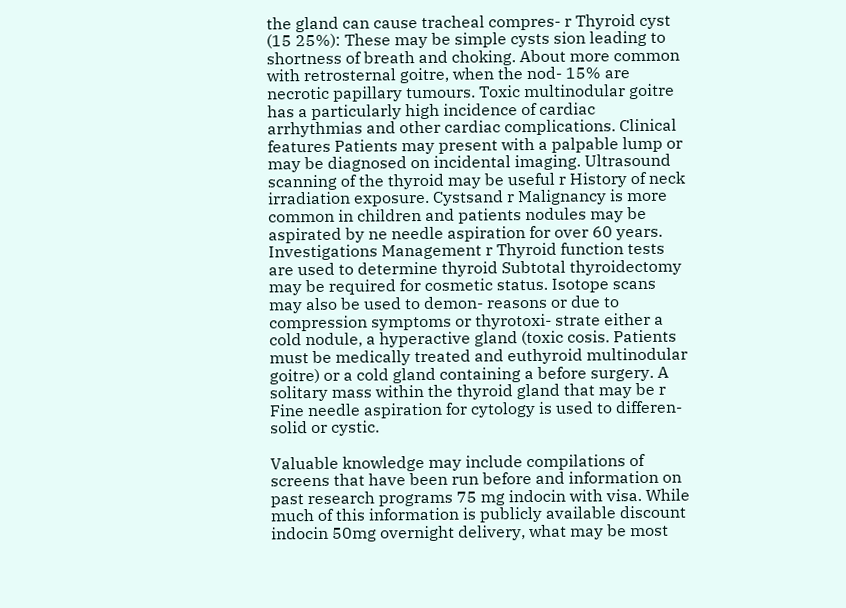the gland can cause tracheal compres- r Thyroid cyst (15 25%): These may be simple cysts sion leading to shortness of breath and choking. About more common with retrosternal goitre, when the nod- 15% are necrotic papillary tumours. Toxic multinodular goitre has a particularly high incidence of cardiac arrhythmias and other cardiac complications. Clinical features Patients may present with a palpable lump or may be diagnosed on incidental imaging. Ultrasound scanning of the thyroid may be useful r History of neck irradiation exposure. Cystsand r Malignancy is more common in children and patients nodules may be aspirated by ne needle aspiration for over 60 years. Investigations Management r Thyroid function tests are used to determine thyroid Subtotal thyroidectomy may be required for cosmetic status. Isotope scans may also be used to demon- reasons or due to compression symptoms or thyrotoxi- strate either a cold nodule, a hyperactive gland (toxic cosis. Patients must be medically treated and euthyroid multinodular goitre) or a cold gland containing a before surgery. A solitary mass within the thyroid gland that may be r Fine needle aspiration for cytology is used to differen- solid or cystic.

Valuable knowledge may include compilations of screens that have been run before and information on past research programs 75 mg indocin with visa. While much of this information is publicly available discount indocin 50mg overnight delivery, what may be most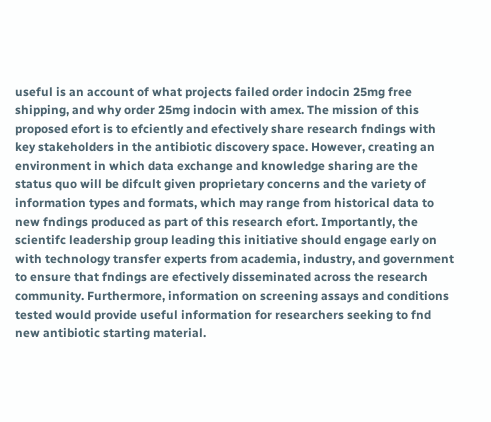useful is an account of what projects failed order indocin 25mg free shipping, and why order 25mg indocin with amex. The mission of this proposed efort is to efciently and efectively share research fndings with key stakeholders in the antibiotic discovery space. However, creating an environment in which data exchange and knowledge sharing are the status quo will be difcult given proprietary concerns and the variety of information types and formats, which may range from historical data to new fndings produced as part of this research efort. Importantly, the scientifc leadership group leading this initiative should engage early on with technology transfer experts from academia, industry, and government to ensure that fndings are efectively disseminated across the research community. Furthermore, information on screening assays and conditions tested would provide useful information for researchers seeking to fnd new antibiotic starting material.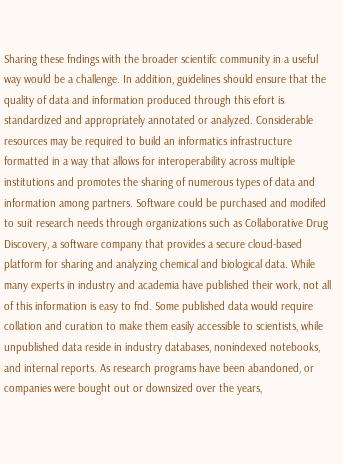Sharing these fndings with the broader scientifc community in a useful way would be a challenge. In addition, guidelines should ensure that the quality of data and information produced through this efort is standardized and appropriately annotated or analyzed. Considerable resources may be required to build an informatics infrastructure formatted in a way that allows for interoperability across multiple institutions and promotes the sharing of numerous types of data and information among partners. Software could be purchased and modifed to suit research needs through organizations such as Collaborative Drug Discovery, a software company that provides a secure cloud-based platform for sharing and analyzing chemical and biological data. While many experts in industry and academia have published their work, not all of this information is easy to fnd. Some published data would require collation and curation to make them easily accessible to scientists, while unpublished data reside in industry databases, nonindexed notebooks, and internal reports. As research programs have been abandoned, or companies were bought out or downsized over the years,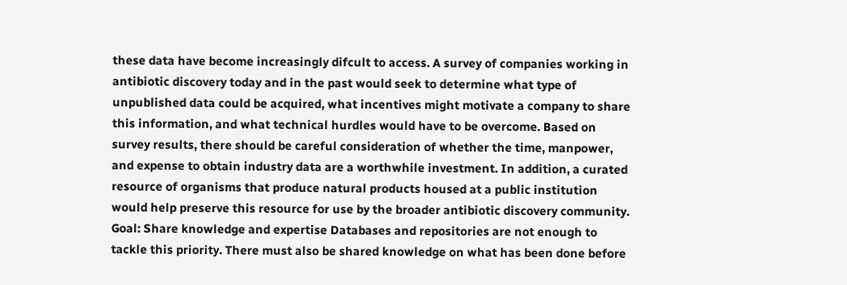these data have become increasingly difcult to access. A survey of companies working in antibiotic discovery today and in the past would seek to determine what type of unpublished data could be acquired, what incentives might motivate a company to share this information, and what technical hurdles would have to be overcome. Based on survey results, there should be careful consideration of whether the time, manpower, and expense to obtain industry data are a worthwhile investment. In addition, a curated resource of organisms that produce natural products housed at a public institution would help preserve this resource for use by the broader antibiotic discovery community. Goal: Share knowledge and expertise Databases and repositories are not enough to tackle this priority. There must also be shared knowledge on what has been done before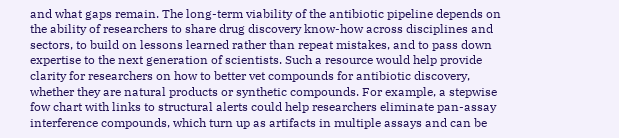and what gaps remain. The long-term viability of the antibiotic pipeline depends on the ability of researchers to share drug discovery know-how across disciplines and sectors, to build on lessons learned rather than repeat mistakes, and to pass down expertise to the next generation of scientists. Such a resource would help provide clarity for researchers on how to better vet compounds for antibiotic discovery, whether they are natural products or synthetic compounds. For example, a stepwise fow chart with links to structural alerts could help researchers eliminate pan-assay interference compounds, which turn up as artifacts in multiple assays and can be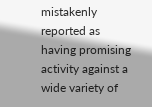mistakenly reported as having promising activity against a wide variety of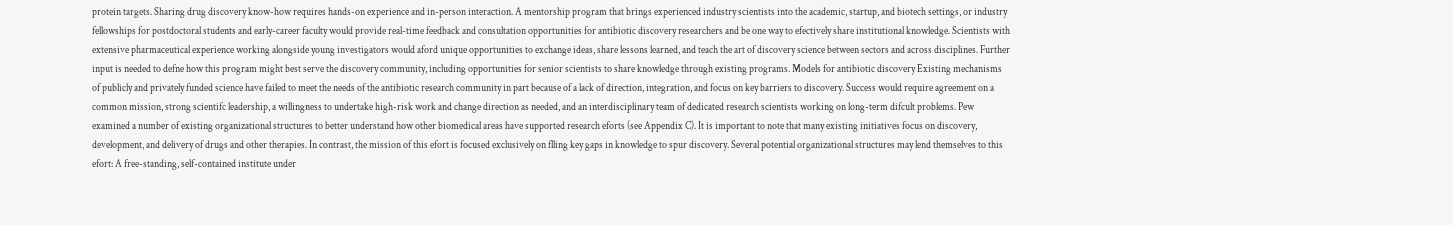protein targets. Sharing drug discovery know-how requires hands-on experience and in-person interaction. A mentorship program that brings experienced industry scientists into the academic, startup, and biotech settings, or industry fellowships for postdoctoral students and early-career faculty would provide real-time feedback and consultation opportunities for antibiotic discovery researchers and be one way to efectively share institutional knowledge. Scientists with extensive pharmaceutical experience working alongside young investigators would aford unique opportunities to exchange ideas, share lessons learned, and teach the art of discovery science between sectors and across disciplines. Further input is needed to defne how this program might best serve the discovery community, including opportunities for senior scientists to share knowledge through existing programs. Models for antibiotic discovery Existing mechanisms of publicly and privately funded science have failed to meet the needs of the antibiotic research community in part because of a lack of direction, integration, and focus on key barriers to discovery. Success would require agreement on a common mission, strong scientifc leadership, a willingness to undertake high-risk work and change direction as needed, and an interdisciplinary team of dedicated research scientists working on long-term difcult problems. Pew examined a number of existing organizational structures to better understand how other biomedical areas have supported research eforts (see Appendix C). It is important to note that many existing initiatives focus on discovery, development, and delivery of drugs and other therapies. In contrast, the mission of this efort is focused exclusively on flling key gaps in knowledge to spur discovery. Several potential organizational structures may lend themselves to this efort: A free-standing, self-contained institute under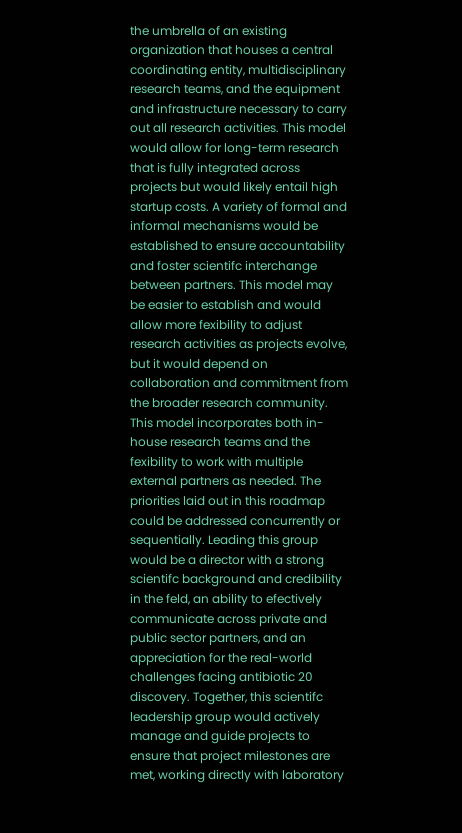the umbrella of an existing organization that houses a central coordinating entity, multidisciplinary research teams, and the equipment and infrastructure necessary to carry out all research activities. This model would allow for long-term research that is fully integrated across projects but would likely entail high startup costs. A variety of formal and informal mechanisms would be established to ensure accountability and foster scientifc interchange between partners. This model may be easier to establish and would allow more fexibility to adjust research activities as projects evolve, but it would depend on collaboration and commitment from the broader research community. This model incorporates both in-house research teams and the fexibility to work with multiple external partners as needed. The priorities laid out in this roadmap could be addressed concurrently or sequentially. Leading this group would be a director with a strong scientifc background and credibility in the feld, an ability to efectively communicate across private and public sector partners, and an appreciation for the real-world challenges facing antibiotic 20 discovery. Together, this scientifc leadership group would actively manage and guide projects to ensure that project milestones are met, working directly with laboratory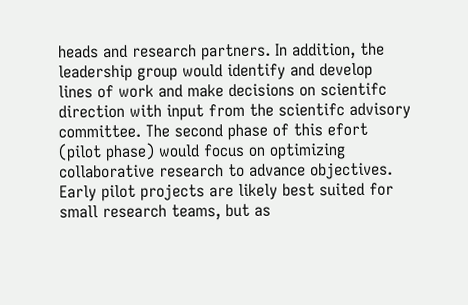heads and research partners. In addition, the leadership group would identify and develop lines of work and make decisions on scientifc direction with input from the scientifc advisory committee. The second phase of this efort (pilot phase) would focus on optimizing collaborative research to advance objectives. Early pilot projects are likely best suited for small research teams, but as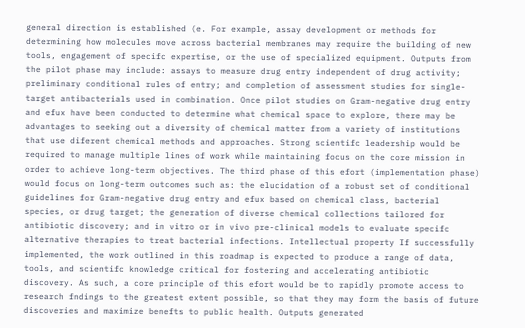general direction is established (e. For example, assay development or methods for determining how molecules move across bacterial membranes may require the building of new tools, engagement of specifc expertise, or the use of specialized equipment. Outputs from the pilot phase may include: assays to measure drug entry independent of drug activity; preliminary conditional rules of entry; and completion of assessment studies for single-target antibacterials used in combination. Once pilot studies on Gram-negative drug entry and efux have been conducted to determine what chemical space to explore, there may be advantages to seeking out a diversity of chemical matter from a variety of institutions that use diferent chemical methods and approaches. Strong scientifc leadership would be required to manage multiple lines of work while maintaining focus on the core mission in order to achieve long-term objectives. The third phase of this efort (implementation phase) would focus on long-term outcomes such as: the elucidation of a robust set of conditional guidelines for Gram-negative drug entry and efux based on chemical class, bacterial species, or drug target; the generation of diverse chemical collections tailored for antibiotic discovery; and in vitro or in vivo pre-clinical models to evaluate specifc alternative therapies to treat bacterial infections. Intellectual property If successfully implemented, the work outlined in this roadmap is expected to produce a range of data, tools, and scientifc knowledge critical for fostering and accelerating antibiotic discovery. As such, a core principle of this efort would be to rapidly promote access to research fndings to the greatest extent possible, so that they may form the basis of future discoveries and maximize benefts to public health. Outputs generated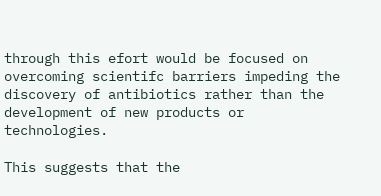through this efort would be focused on overcoming scientifc barriers impeding the discovery of antibiotics rather than the development of new products or technologies.

This suggests that the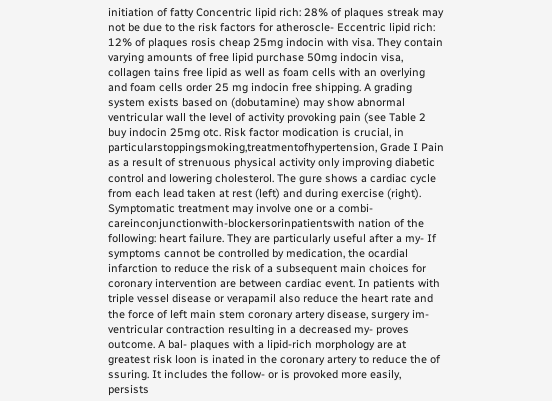initiation of fatty Concentric lipid rich: 28% of plaques streak may not be due to the risk factors for atheroscle- Eccentric lipid rich: 12% of plaques rosis cheap 25mg indocin with visa. They contain varying amounts of free lipid purchase 50mg indocin visa, collagen tains free lipid as well as foam cells with an overlying and foam cells order 25 mg indocin free shipping. A grading system exists based on (dobutamine) may show abnormal ventricular wall the level of activity provoking pain (see Table 2 buy indocin 25mg otc. Risk factor modication is crucial, in particularstoppingsmoking,treatmentofhypertension, Grade I Pain as a result of strenuous physical activity only improving diabetic control and lowering cholesterol. The gure shows a cardiac cycle from each lead taken at rest (left) and during exercise (right). Symptomatic treatment may involve one or a combi- careinconjunctionwith-blockersorinpatientswith nation of the following: heart failure. They are particularly useful after a my- If symptoms cannot be controlled by medication, the ocardial infarction to reduce the risk of a subsequent main choices for coronary intervention are between cardiac event. In patients with triple vessel disease or verapamil also reduce the heart rate and the force of left main stem coronary artery disease, surgery im- ventricular contraction resulting in a decreased my- proves outcome. A bal- plaques with a lipid-rich morphology are at greatest risk loon is inated in the coronary artery to reduce the of ssuring. It includes the follow- or is provoked more easily, persists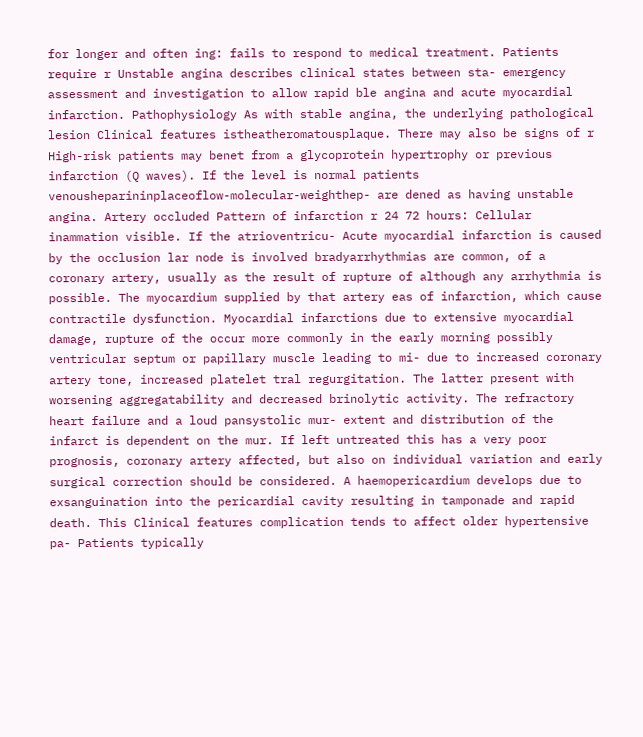for longer and often ing: fails to respond to medical treatment. Patients require r Unstable angina describes clinical states between sta- emergency assessment and investigation to allow rapid ble angina and acute myocardial infarction. Pathophysiology As with stable angina, the underlying pathological lesion Clinical features istheatheromatousplaque. There may also be signs of r High-risk patients may benet from a glycoprotein hypertrophy or previous infarction (Q waves). If the level is normal patients venousheparininplaceoflow-molecular-weighthep- are dened as having unstable angina. Artery occluded Pattern of infarction r 24 72 hours: Cellular inammation visible. If the atrioventricu- Acute myocardial infarction is caused by the occlusion lar node is involved bradyarrhythmias are common, of a coronary artery, usually as the result of rupture of although any arrhythmia is possible. The myocardium supplied by that artery eas of infarction, which cause contractile dysfunction. Myocardial infarctions due to extensive myocardial damage, rupture of the occur more commonly in the early morning possibly ventricular septum or papillary muscle leading to mi- due to increased coronary artery tone, increased platelet tral regurgitation. The latter present with worsening aggregatability and decreased brinolytic activity. The refractory heart failure and a loud pansystolic mur- extent and distribution of the infarct is dependent on the mur. If left untreated this has a very poor prognosis, coronary artery affected, but also on individual variation and early surgical correction should be considered. A haemopericardium develops due to exsanguination into the pericardial cavity resulting in tamponade and rapid death. This Clinical features complication tends to affect older hypertensive pa- Patients typically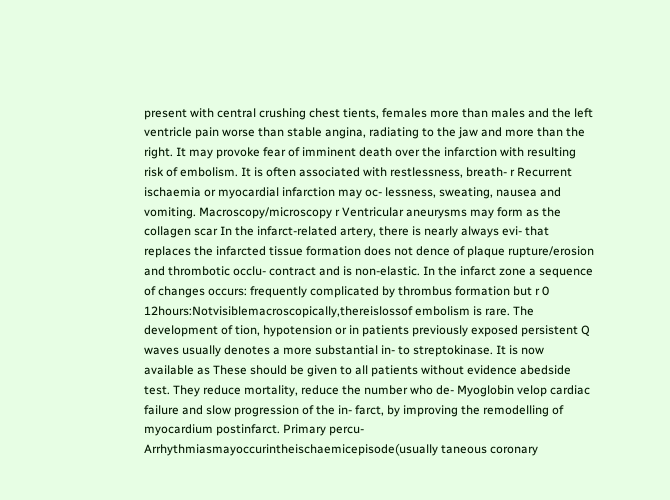present with central crushing chest tients, females more than males and the left ventricle pain worse than stable angina, radiating to the jaw and more than the right. It may provoke fear of imminent death over the infarction with resulting risk of embolism. It is often associated with restlessness, breath- r Recurrent ischaemia or myocardial infarction may oc- lessness, sweating, nausea and vomiting. Macroscopy/microscopy r Ventricular aneurysms may form as the collagen scar In the infarct-related artery, there is nearly always evi- that replaces the infarcted tissue formation does not dence of plaque rupture/erosion and thrombotic occlu- contract and is non-elastic. In the infarct zone a sequence of changes occurs: frequently complicated by thrombus formation but r 0 12hours:Notvisiblemacroscopically,thereislossof embolism is rare. The development of tion, hypotension or in patients previously exposed persistent Q waves usually denotes a more substantial in- to streptokinase. It is now available as These should be given to all patients without evidence abedside test. They reduce mortality, reduce the number who de- Myoglobin velop cardiac failure and slow progression of the in- farct, by improving the remodelling of myocardium postinfarct. Primary percu- Arrhythmiasmayoccurintheischaemicepisode(usually taneous coronary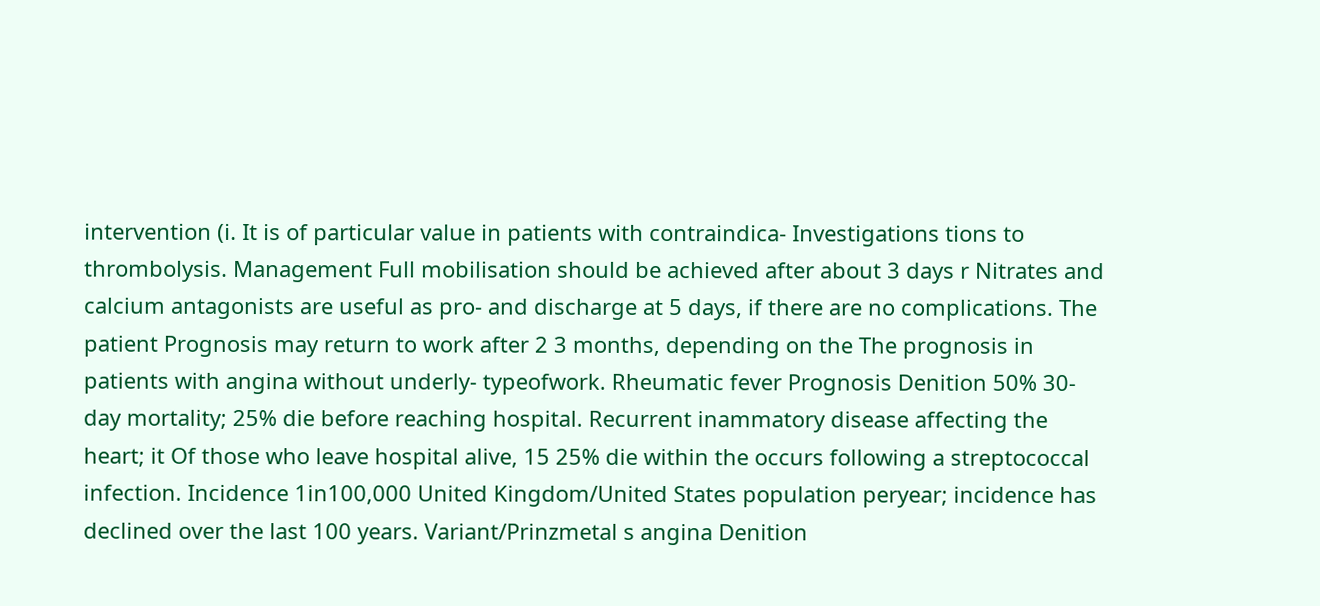intervention (i. It is of particular value in patients with contraindica- Investigations tions to thrombolysis. Management Full mobilisation should be achieved after about 3 days r Nitrates and calcium antagonists are useful as pro- and discharge at 5 days, if there are no complications. The patient Prognosis may return to work after 2 3 months, depending on the The prognosis in patients with angina without underly- typeofwork. Rheumatic fever Prognosis Denition 50% 30-day mortality; 25% die before reaching hospital. Recurrent inammatory disease affecting the heart; it Of those who leave hospital alive, 15 25% die within the occurs following a streptococcal infection. Incidence 1in100,000 United Kingdom/United States population peryear; incidence has declined over the last 100 years. Variant/Prinzmetal s angina Denition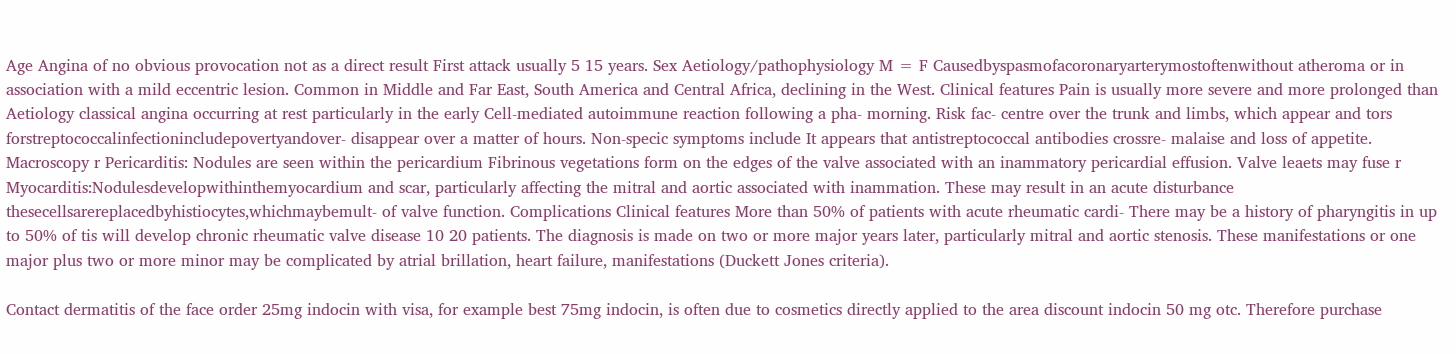Age Angina of no obvious provocation not as a direct result First attack usually 5 15 years. Sex Aetiology/pathophysiology M = F Causedbyspasmofacoronaryarterymostoftenwithout atheroma or in association with a mild eccentric lesion. Common in Middle and Far East, South America and Central Africa, declining in the West. Clinical features Pain is usually more severe and more prolonged than Aetiology classical angina occurring at rest particularly in the early Cell-mediated autoimmune reaction following a pha- morning. Risk fac- centre over the trunk and limbs, which appear and tors forstreptococcalinfectionincludepovertyandover- disappear over a matter of hours. Non-specic symptoms include It appears that antistreptococcal antibodies crossre- malaise and loss of appetite. Macroscopy r Pericarditis: Nodules are seen within the pericardium Fibrinous vegetations form on the edges of the valve associated with an inammatory pericardial effusion. Valve leaets may fuse r Myocarditis:Nodulesdevelopwithinthemyocardium and scar, particularly affecting the mitral and aortic associated with inammation. These may result in an acute disturbance thesecellsarereplacedbyhistiocytes,whichmaybemult- of valve function. Complications Clinical features More than 50% of patients with acute rheumatic cardi- There may be a history of pharyngitis in up to 50% of tis will develop chronic rheumatic valve disease 10 20 patients. The diagnosis is made on two or more major years later, particularly mitral and aortic stenosis. These manifestations or one major plus two or more minor may be complicated by atrial brillation, heart failure, manifestations (Duckett Jones criteria).

Contact dermatitis of the face order 25mg indocin with visa, for example best 75mg indocin, is often due to cosmetics directly applied to the area discount indocin 50 mg otc. Therefore purchase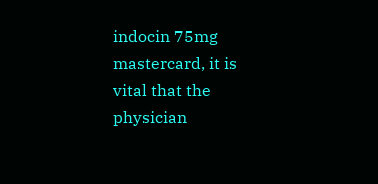indocin 75mg mastercard, it is vital that the physician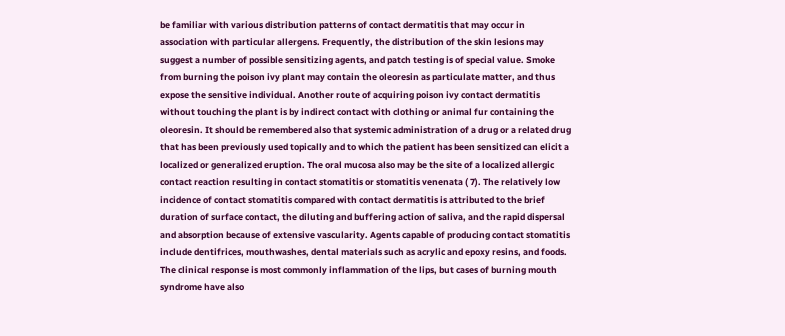be familiar with various distribution patterns of contact dermatitis that may occur in association with particular allergens. Frequently, the distribution of the skin lesions may suggest a number of possible sensitizing agents, and patch testing is of special value. Smoke from burning the poison ivy plant may contain the oleoresin as particulate matter, and thus expose the sensitive individual. Another route of acquiring poison ivy contact dermatitis without touching the plant is by indirect contact with clothing or animal fur containing the oleoresin. It should be remembered also that systemic administration of a drug or a related drug that has been previously used topically and to which the patient has been sensitized can elicit a localized or generalized eruption. The oral mucosa also may be the site of a localized allergic contact reaction resulting in contact stomatitis or stomatitis venenata ( 7). The relatively low incidence of contact stomatitis compared with contact dermatitis is attributed to the brief duration of surface contact, the diluting and buffering action of saliva, and the rapid dispersal and absorption because of extensive vascularity. Agents capable of producing contact stomatitis include dentifrices, mouthwashes, dental materials such as acrylic and epoxy resins, and foods. The clinical response is most commonly inflammation of the lips, but cases of burning mouth syndrome have also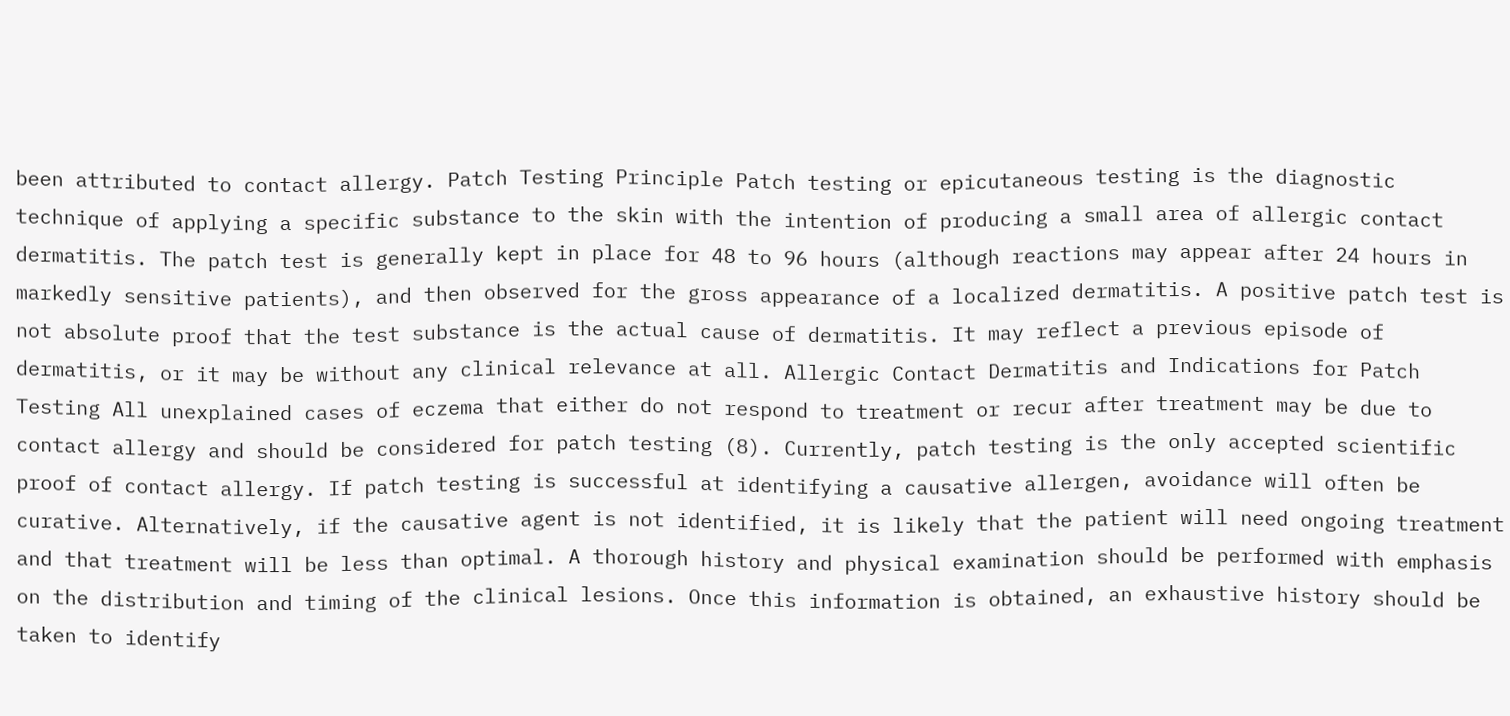been attributed to contact allergy. Patch Testing Principle Patch testing or epicutaneous testing is the diagnostic technique of applying a specific substance to the skin with the intention of producing a small area of allergic contact dermatitis. The patch test is generally kept in place for 48 to 96 hours (although reactions may appear after 24 hours in markedly sensitive patients), and then observed for the gross appearance of a localized dermatitis. A positive patch test is not absolute proof that the test substance is the actual cause of dermatitis. It may reflect a previous episode of dermatitis, or it may be without any clinical relevance at all. Allergic Contact Dermatitis and Indications for Patch Testing All unexplained cases of eczema that either do not respond to treatment or recur after treatment may be due to contact allergy and should be considered for patch testing (8). Currently, patch testing is the only accepted scientific proof of contact allergy. If patch testing is successful at identifying a causative allergen, avoidance will often be curative. Alternatively, if the causative agent is not identified, it is likely that the patient will need ongoing treatment and that treatment will be less than optimal. A thorough history and physical examination should be performed with emphasis on the distribution and timing of the clinical lesions. Once this information is obtained, an exhaustive history should be taken to identify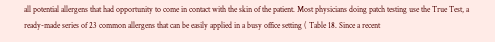all potential allergens that had opportunity to come in contact with the skin of the patient. Most physicians doing patch testing use the True Test, a ready-made series of 23 common allergens that can be easily applied in a busy office setting ( Table 18. Since a recent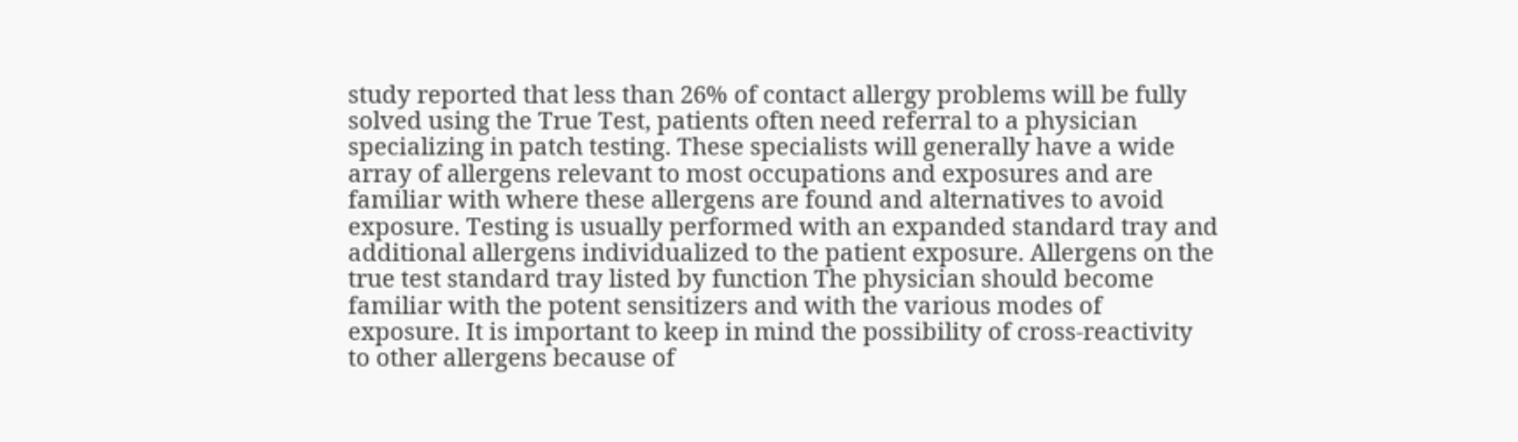study reported that less than 26% of contact allergy problems will be fully solved using the True Test, patients often need referral to a physician specializing in patch testing. These specialists will generally have a wide array of allergens relevant to most occupations and exposures and are familiar with where these allergens are found and alternatives to avoid exposure. Testing is usually performed with an expanded standard tray and additional allergens individualized to the patient exposure. Allergens on the true test standard tray listed by function The physician should become familiar with the potent sensitizers and with the various modes of exposure. It is important to keep in mind the possibility of cross-reactivity to other allergens because of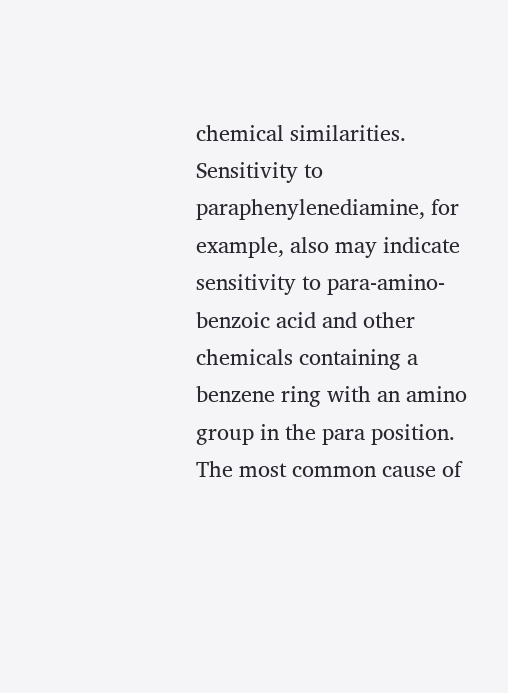chemical similarities. Sensitivity to paraphenylenediamine, for example, also may indicate sensitivity to para-amino-benzoic acid and other chemicals containing a benzene ring with an amino group in the para position. The most common cause of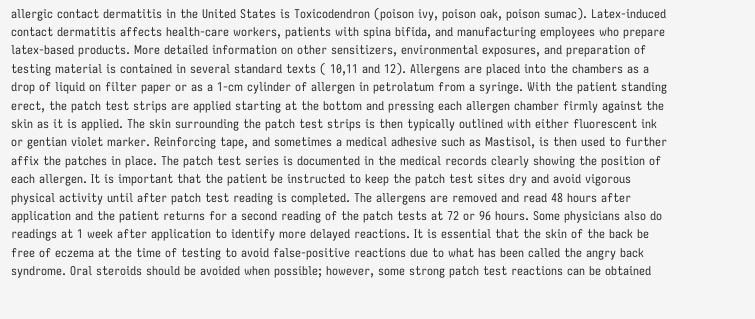allergic contact dermatitis in the United States is Toxicodendron (poison ivy, poison oak, poison sumac). Latex-induced contact dermatitis affects health-care workers, patients with spina bifida, and manufacturing employees who prepare latex-based products. More detailed information on other sensitizers, environmental exposures, and preparation of testing material is contained in several standard texts ( 10,11 and 12). Allergens are placed into the chambers as a drop of liquid on filter paper or as a 1-cm cylinder of allergen in petrolatum from a syringe. With the patient standing erect, the patch test strips are applied starting at the bottom and pressing each allergen chamber firmly against the skin as it is applied. The skin surrounding the patch test strips is then typically outlined with either fluorescent ink or gentian violet marker. Reinforcing tape, and sometimes a medical adhesive such as Mastisol, is then used to further affix the patches in place. The patch test series is documented in the medical records clearly showing the position of each allergen. It is important that the patient be instructed to keep the patch test sites dry and avoid vigorous physical activity until after patch test reading is completed. The allergens are removed and read 48 hours after application and the patient returns for a second reading of the patch tests at 72 or 96 hours. Some physicians also do readings at 1 week after application to identify more delayed reactions. It is essential that the skin of the back be free of eczema at the time of testing to avoid false-positive reactions due to what has been called the angry back syndrome. Oral steroids should be avoided when possible; however, some strong patch test reactions can be obtained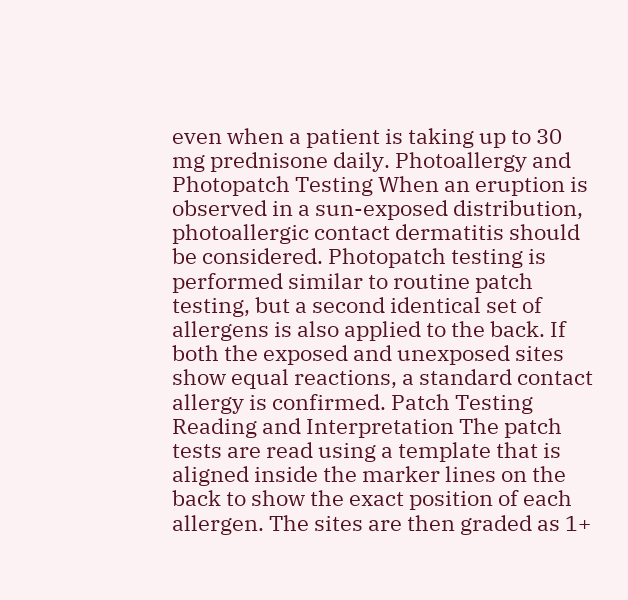even when a patient is taking up to 30 mg prednisone daily. Photoallergy and Photopatch Testing When an eruption is observed in a sun-exposed distribution, photoallergic contact dermatitis should be considered. Photopatch testing is performed similar to routine patch testing, but a second identical set of allergens is also applied to the back. If both the exposed and unexposed sites show equal reactions, a standard contact allergy is confirmed. Patch Testing Reading and Interpretation The patch tests are read using a template that is aligned inside the marker lines on the back to show the exact position of each allergen. The sites are then graded as 1+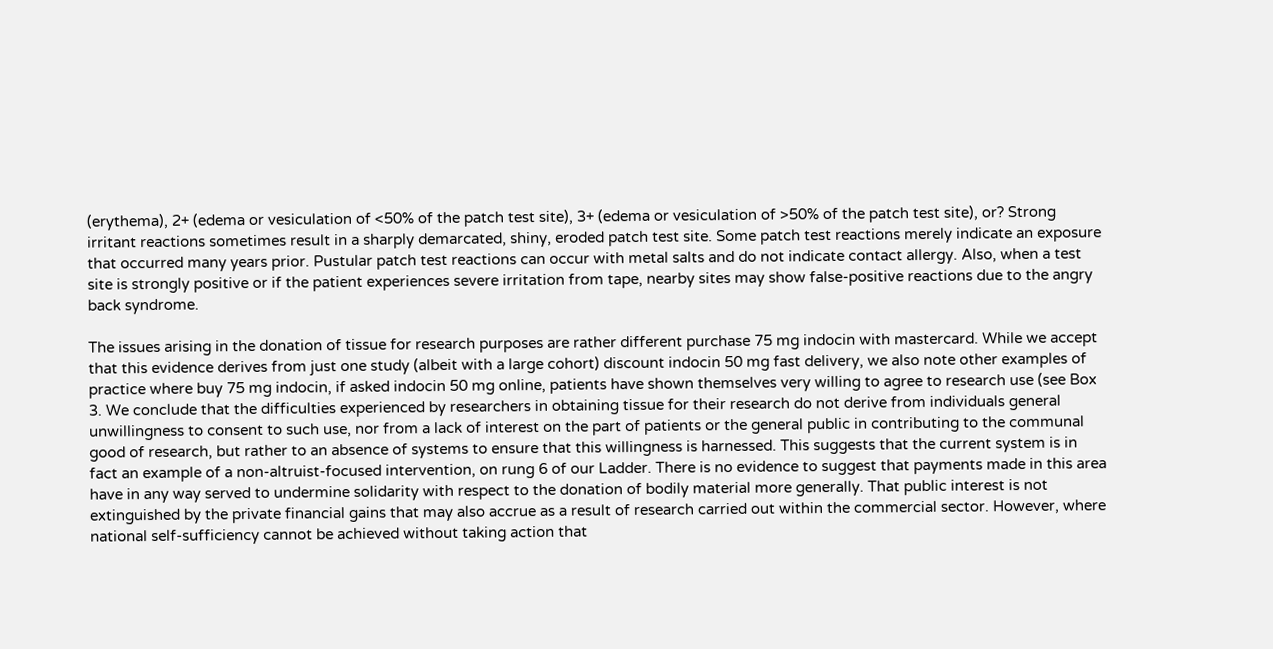(erythema), 2+ (edema or vesiculation of <50% of the patch test site), 3+ (edema or vesiculation of >50% of the patch test site), or? Strong irritant reactions sometimes result in a sharply demarcated, shiny, eroded patch test site. Some patch test reactions merely indicate an exposure that occurred many years prior. Pustular patch test reactions can occur with metal salts and do not indicate contact allergy. Also, when a test site is strongly positive or if the patient experiences severe irritation from tape, nearby sites may show false-positive reactions due to the angry back syndrome.

The issues arising in the donation of tissue for research purposes are rather different purchase 75 mg indocin with mastercard. While we accept that this evidence derives from just one study (albeit with a large cohort) discount indocin 50 mg fast delivery, we also note other examples of practice where buy 75 mg indocin, if asked indocin 50 mg online, patients have shown themselves very willing to agree to research use (see Box 3. We conclude that the difficulties experienced by researchers in obtaining tissue for their research do not derive from individuals general unwillingness to consent to such use, nor from a lack of interest on the part of patients or the general public in contributing to the communal good of research, but rather to an absence of systems to ensure that this willingness is harnessed. This suggests that the current system is in fact an example of a non-altruist-focused intervention, on rung 6 of our Ladder. There is no evidence to suggest that payments made in this area have in any way served to undermine solidarity with respect to the donation of bodily material more generally. That public interest is not extinguished by the private financial gains that may also accrue as a result of research carried out within the commercial sector. However, where national self-sufficiency cannot be achieved without taking action that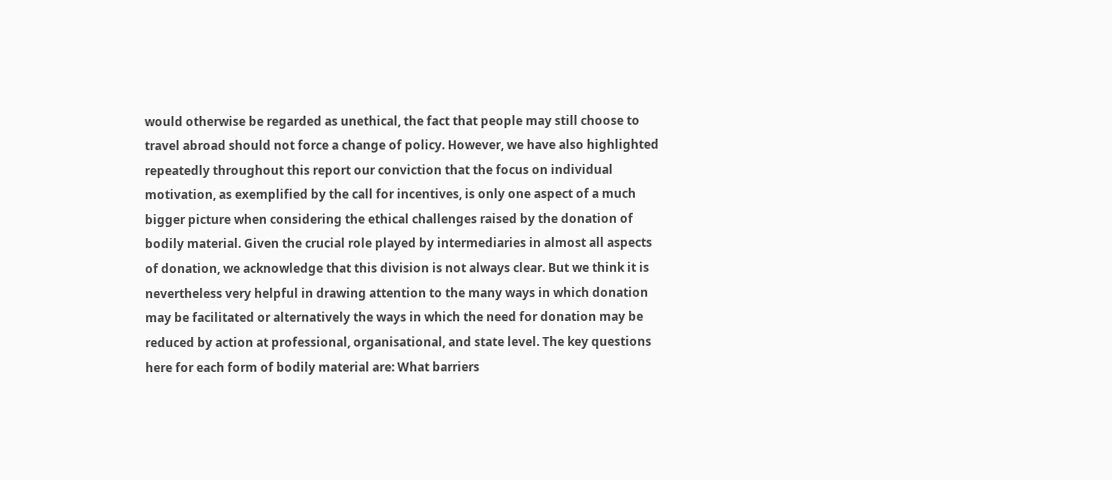would otherwise be regarded as unethical, the fact that people may still choose to travel abroad should not force a change of policy. However, we have also highlighted repeatedly throughout this report our conviction that the focus on individual motivation, as exemplified by the call for incentives, is only one aspect of a much bigger picture when considering the ethical challenges raised by the donation of bodily material. Given the crucial role played by intermediaries in almost all aspects of donation, we acknowledge that this division is not always clear. But we think it is nevertheless very helpful in drawing attention to the many ways in which donation may be facilitated or alternatively the ways in which the need for donation may be reduced by action at professional, organisational, and state level. The key questions here for each form of bodily material are: What barriers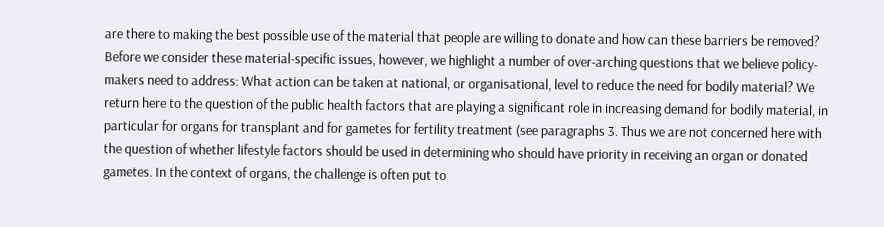are there to making the best possible use of the material that people are willing to donate and how can these barriers be removed? Before we consider these material-specific issues, however, we highlight a number of over-arching questions that we believe policy-makers need to address: What action can be taken at national, or organisational, level to reduce the need for bodily material? We return here to the question of the public health factors that are playing a significant role in increasing demand for bodily material, in particular for organs for transplant and for gametes for fertility treatment (see paragraphs 3. Thus we are not concerned here with the question of whether lifestyle factors should be used in determining who should have priority in receiving an organ or donated gametes. In the context of organs, the challenge is often put to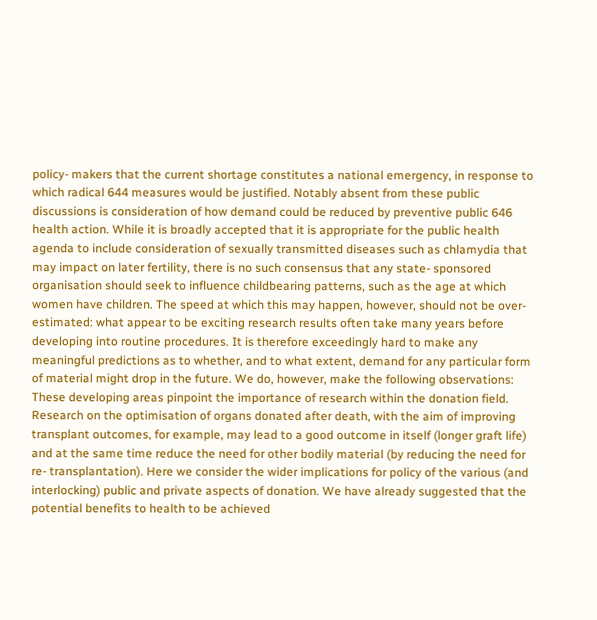policy- makers that the current shortage constitutes a national emergency, in response to which radical 644 measures would be justified. Notably absent from these public discussions is consideration of how demand could be reduced by preventive public 646 health action. While it is broadly accepted that it is appropriate for the public health agenda to include consideration of sexually transmitted diseases such as chlamydia that may impact on later fertility, there is no such consensus that any state- sponsored organisation should seek to influence childbearing patterns, such as the age at which women have children. The speed at which this may happen, however, should not be over-estimated: what appear to be exciting research results often take many years before developing into routine procedures. It is therefore exceedingly hard to make any meaningful predictions as to whether, and to what extent, demand for any particular form of material might drop in the future. We do, however, make the following observations: These developing areas pinpoint the importance of research within the donation field. Research on the optimisation of organs donated after death, with the aim of improving transplant outcomes, for example, may lead to a good outcome in itself (longer graft life) and at the same time reduce the need for other bodily material (by reducing the need for re- transplantation). Here we consider the wider implications for policy of the various (and interlocking) public and private aspects of donation. We have already suggested that the potential benefits to health to be achieved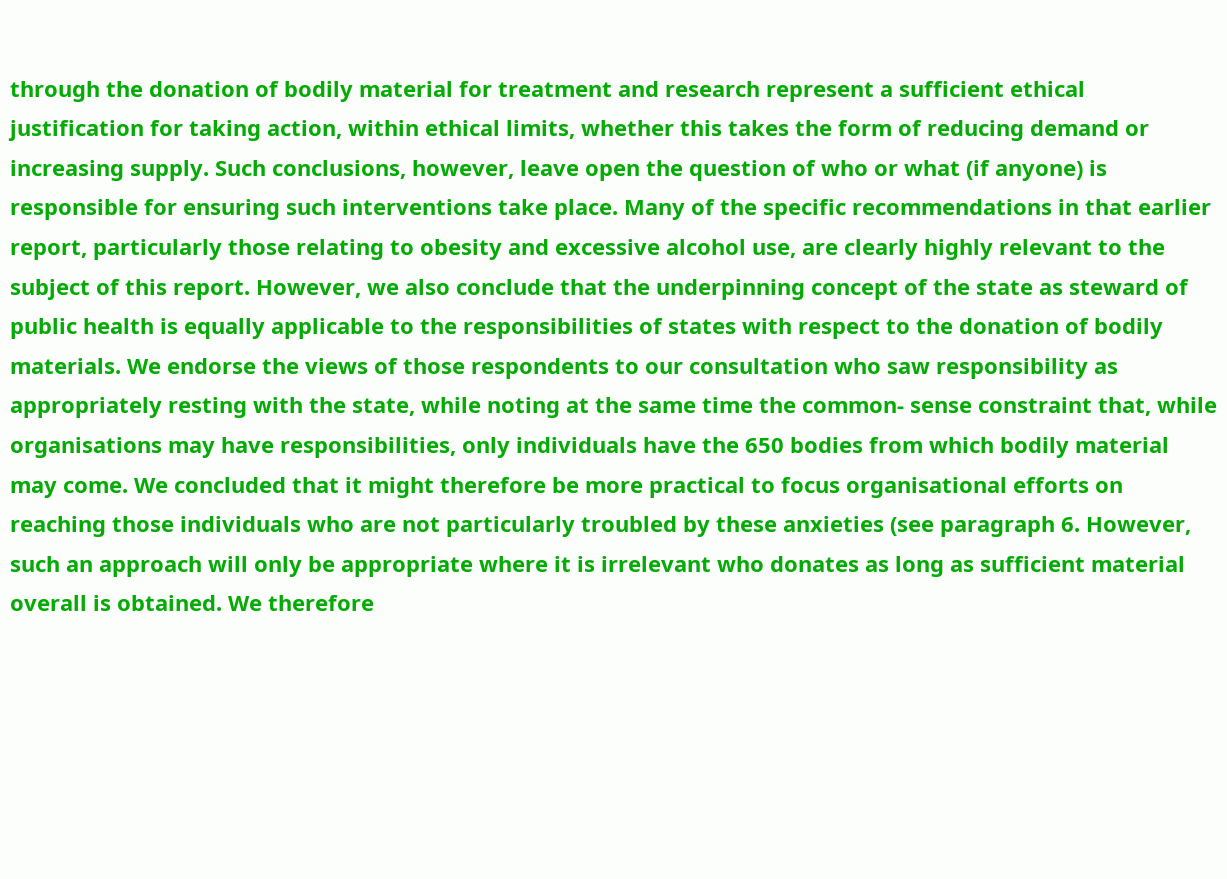through the donation of bodily material for treatment and research represent a sufficient ethical justification for taking action, within ethical limits, whether this takes the form of reducing demand or increasing supply. Such conclusions, however, leave open the question of who or what (if anyone) is responsible for ensuring such interventions take place. Many of the specific recommendations in that earlier report, particularly those relating to obesity and excessive alcohol use, are clearly highly relevant to the subject of this report. However, we also conclude that the underpinning concept of the state as steward of public health is equally applicable to the responsibilities of states with respect to the donation of bodily materials. We endorse the views of those respondents to our consultation who saw responsibility as appropriately resting with the state, while noting at the same time the common- sense constraint that, while organisations may have responsibilities, only individuals have the 650 bodies from which bodily material may come. We concluded that it might therefore be more practical to focus organisational efforts on reaching those individuals who are not particularly troubled by these anxieties (see paragraph 6. However, such an approach will only be appropriate where it is irrelevant who donates as long as sufficient material overall is obtained. We therefore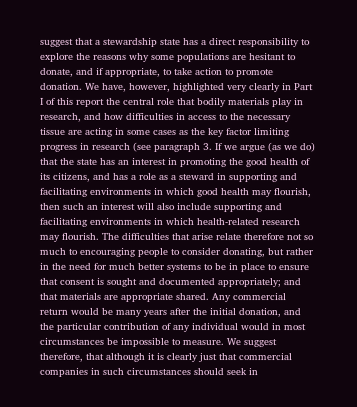suggest that a stewardship state has a direct responsibility to explore the reasons why some populations are hesitant to donate, and if appropriate, to take action to promote donation. We have, however, highlighted very clearly in Part I of this report the central role that bodily materials play in research, and how difficulties in access to the necessary tissue are acting in some cases as the key factor limiting progress in research (see paragraph 3. If we argue (as we do) that the state has an interest in promoting the good health of its citizens, and has a role as a steward in supporting and facilitating environments in which good health may flourish, then such an interest will also include supporting and facilitating environments in which health-related research may flourish. The difficulties that arise relate therefore not so much to encouraging people to consider donating, but rather in the need for much better systems to be in place to ensure that consent is sought and documented appropriately; and that materials are appropriate shared. Any commercial return would be many years after the initial donation, and the particular contribution of any individual would in most circumstances be impossible to measure. We suggest therefore, that although it is clearly just that commercial companies in such circumstances should seek in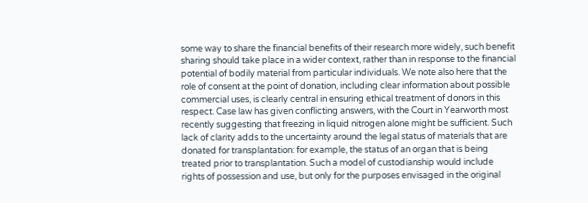some way to share the financial benefits of their research more widely, such benefit sharing should take place in a wider context, rather than in response to the financial potential of bodily material from particular individuals. We note also here that the role of consent at the point of donation, including clear information about possible commercial uses, is clearly central in ensuring ethical treatment of donors in this respect. Case law has given conflicting answers, with the Court in Yearworth most recently suggesting that freezing in liquid nitrogen alone might be sufficient. Such lack of clarity adds to the uncertainty around the legal status of materials that are donated for transplantation: for example, the status of an organ that is being treated prior to transplantation. Such a model of custodianship would include rights of possession and use, but only for the purposes envisaged in the original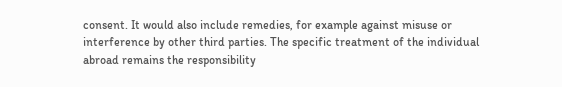consent. It would also include remedies, for example against misuse or interference by other third parties. The specific treatment of the individual abroad remains the responsibility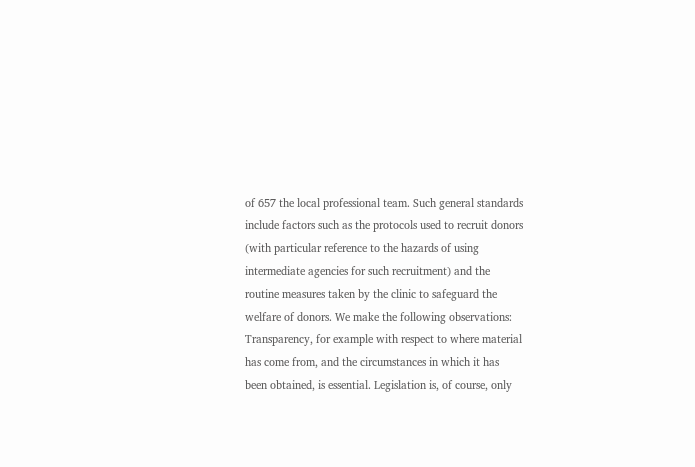of 657 the local professional team. Such general standards include factors such as the protocols used to recruit donors (with particular reference to the hazards of using intermediate agencies for such recruitment) and the routine measures taken by the clinic to safeguard the welfare of donors. We make the following observations: Transparency, for example with respect to where material has come from, and the circumstances in which it has been obtained, is essential. Legislation is, of course, only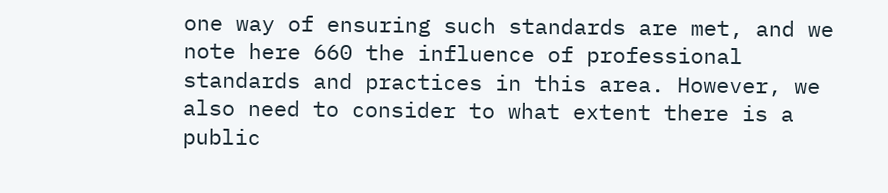one way of ensuring such standards are met, and we note here 660 the influence of professional standards and practices in this area. However, we also need to consider to what extent there is a public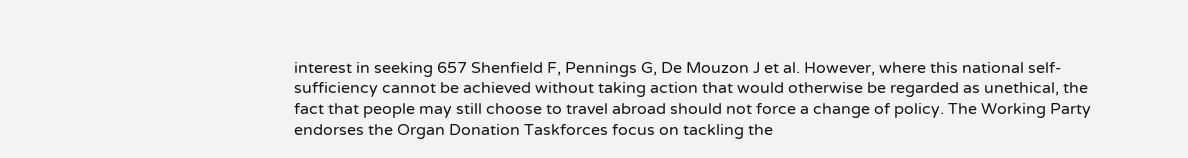interest in seeking 657 Shenfield F, Pennings G, De Mouzon J et al. However, where this national self- sufficiency cannot be achieved without taking action that would otherwise be regarded as unethical, the fact that people may still choose to travel abroad should not force a change of policy. The Working Party endorses the Organ Donation Taskforces focus on tackling the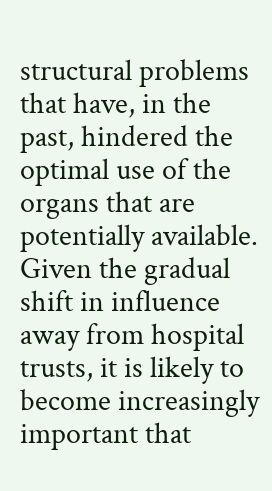structural problems that have, in the past, hindered the optimal use of the organs that are potentially available. Given the gradual shift in influence away from hospital trusts, it is likely to become increasingly important that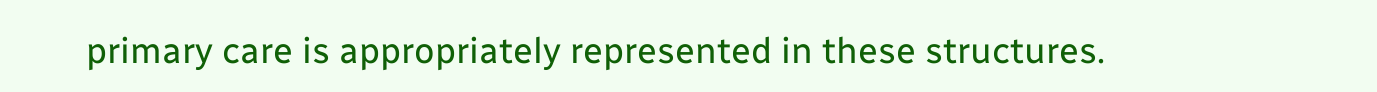primary care is appropriately represented in these structures.